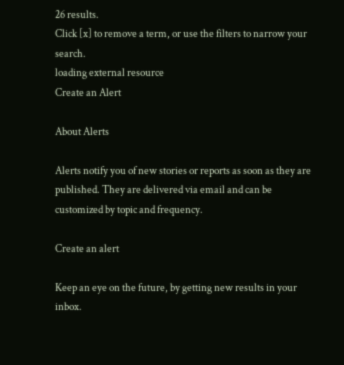26 results.
Click [x] to remove a term, or use the filters to narrow your search.
loading external resource
Create an Alert

About Alerts

Alerts notify you of new stories or reports as soon as they are published. They are delivered via email and can be customized by topic and frequency.

Create an alert

Keep an eye on the future, by getting new results in your inbox.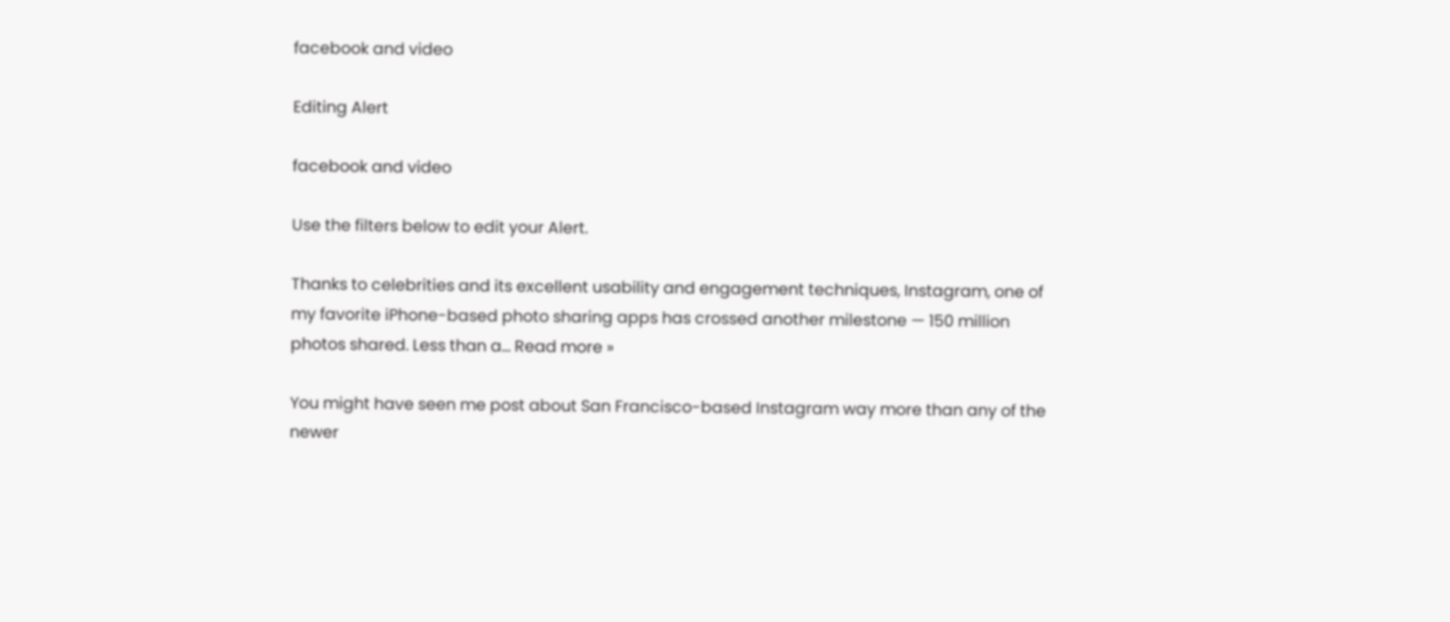facebook and video

Editing Alert

facebook and video

Use the filters below to edit your Alert.

Thanks to celebrities and its excellent usability and engagement techniques, Instagram, one of my favorite iPhone-based photo sharing apps has crossed another milestone — 150 million photos shared. Less than a… Read more »

You might have seen me post about San Francisco-based Instagram way more than any of the newer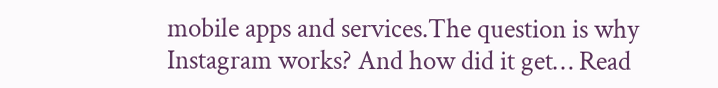mobile apps and services.The question is why Instagram works? And how did it get… Read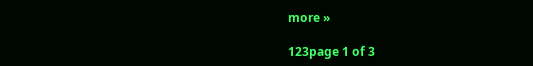more »

123page 1 of 3